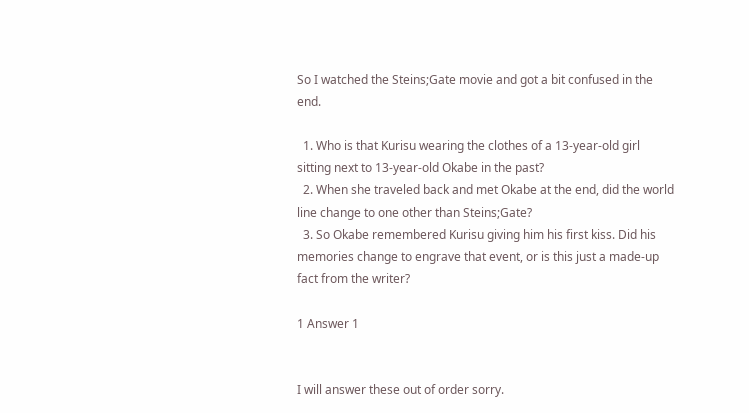So I watched the Steins;Gate movie and got a bit confused in the end.

  1. Who is that Kurisu wearing the clothes of a 13-year-old girl sitting next to 13-year-old Okabe in the past?
  2. When she traveled back and met Okabe at the end, did the world line change to one other than Steins;Gate?
  3. So Okabe remembered Kurisu giving him his first kiss. Did his memories change to engrave that event, or is this just a made-up fact from the writer?

1 Answer 1


I will answer these out of order sorry.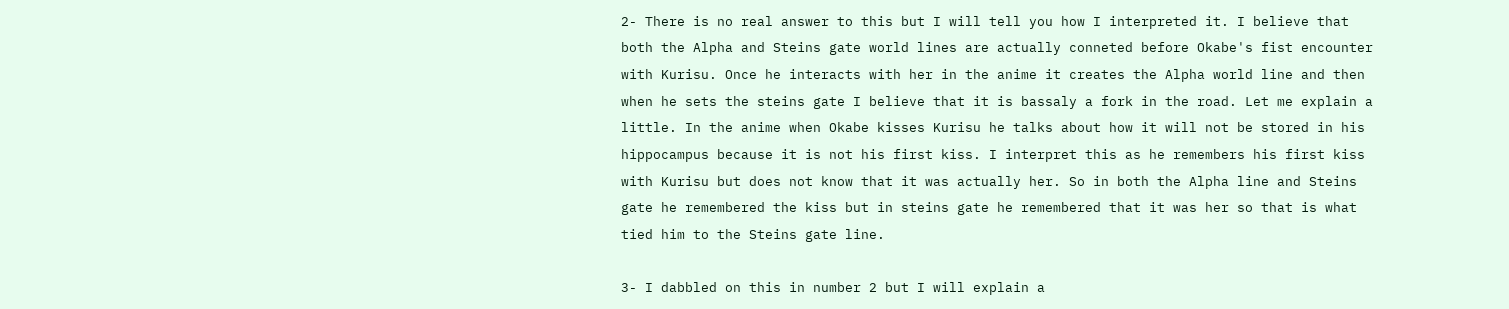2- There is no real answer to this but I will tell you how I interpreted it. I believe that both the Alpha and Steins gate world lines are actually conneted before Okabe's fist encounter with Kurisu. Once he interacts with her in the anime it creates the Alpha world line and then when he sets the steins gate I believe that it is bassaly a fork in the road. Let me explain a little. In the anime when Okabe kisses Kurisu he talks about how it will not be stored in his hippocampus because it is not his first kiss. I interpret this as he remembers his first kiss with Kurisu but does not know that it was actually her. So in both the Alpha line and Steins gate he remembered the kiss but in steins gate he remembered that it was her so that is what tied him to the Steins gate line.

3- I dabbled on this in number 2 but I will explain a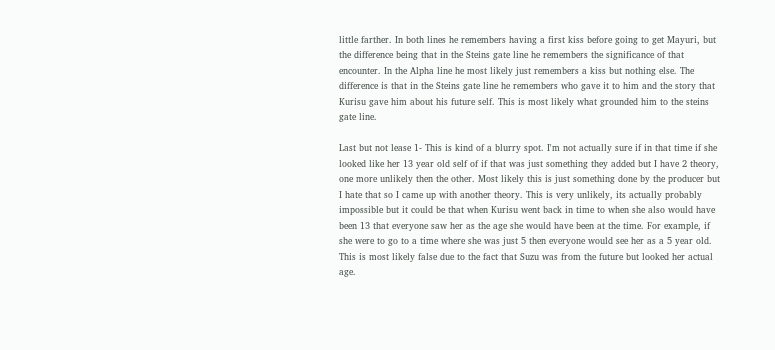little farther. In both lines he remembers having a first kiss before going to get Mayuri, but the difference being that in the Steins gate line he remembers the significance of that encounter. In the Alpha line he most likely just remembers a kiss but nothing else. The difference is that in the Steins gate line he remembers who gave it to him and the story that Kurisu gave him about his future self. This is most likely what grounded him to the steins gate line.

Last but not lease 1- This is kind of a blurry spot. I'm not actually sure if in that time if she looked like her 13 year old self of if that was just something they added but I have 2 theory, one more unlikely then the other. Most likely this is just something done by the producer but I hate that so I came up with another theory. This is very unlikely, its actually probably impossible but it could be that when Kurisu went back in time to when she also would have been 13 that everyone saw her as the age she would have been at the time. For example, if she were to go to a time where she was just 5 then everyone would see her as a 5 year old. This is most likely false due to the fact that Suzu was from the future but looked her actual age.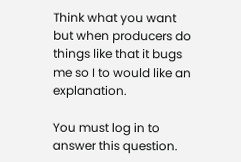Think what you want but when producers do things like that it bugs me so I to would like an explanation.

You must log in to answer this question.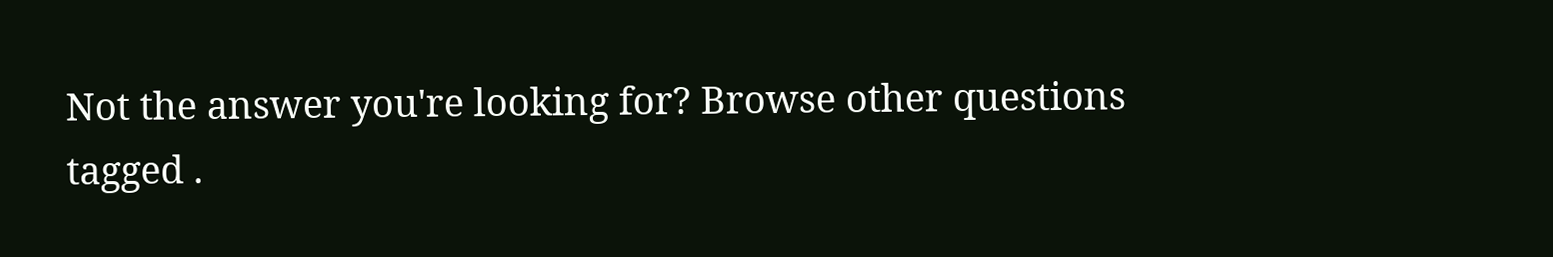Not the answer you're looking for? Browse other questions tagged .